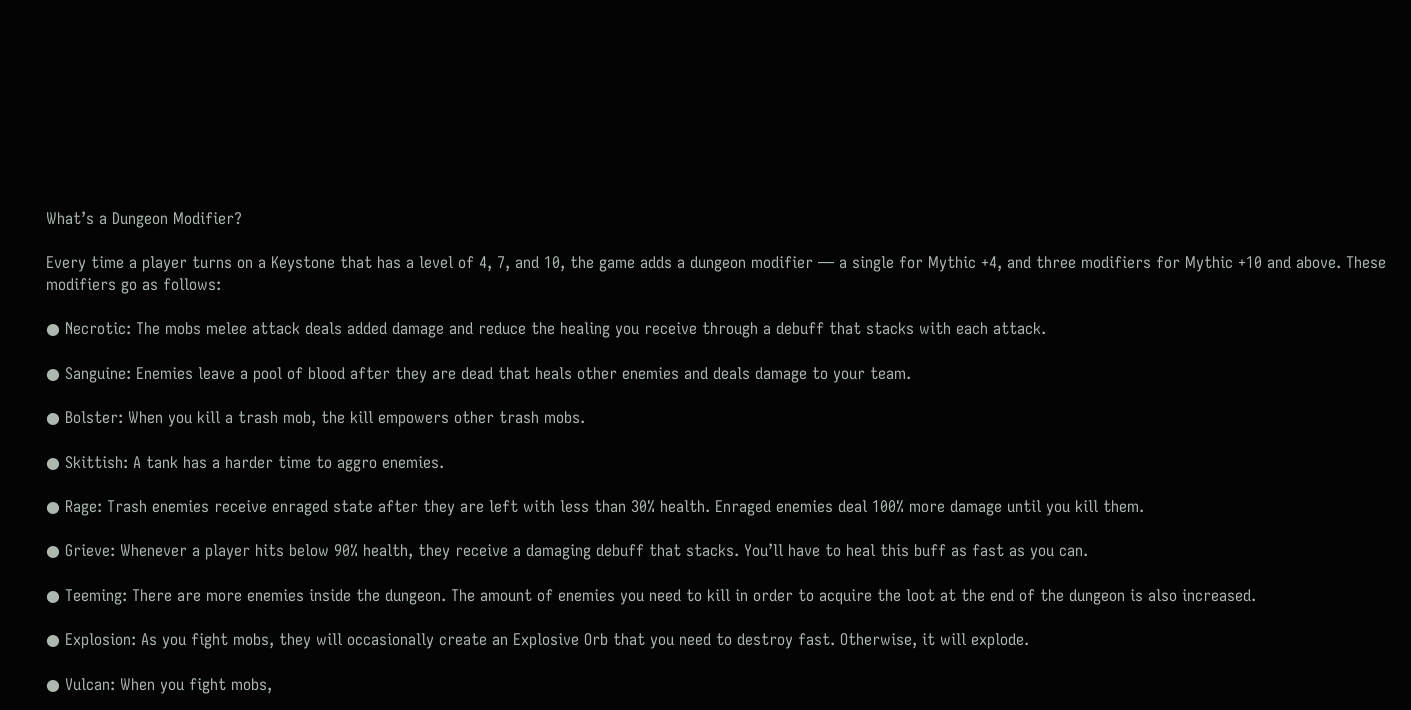What’s a Dungeon Modifier?

Every time a player turns on a Keystone that has a level of 4, 7, and 10, the game adds a dungeon modifier — a single for Mythic +4, and three modifiers for Mythic +10 and above. These modifiers go as follows:

● Necrotic: The mobs melee attack deals added damage and reduce the healing you receive through a debuff that stacks with each attack.

● Sanguine: Enemies leave a pool of blood after they are dead that heals other enemies and deals damage to your team.

● Bolster: When you kill a trash mob, the kill empowers other trash mobs.

● Skittish: A tank has a harder time to aggro enemies.

● Rage: Trash enemies receive enraged state after they are left with less than 30% health. Enraged enemies deal 100% more damage until you kill them.

● Grieve: Whenever a player hits below 90% health, they receive a damaging debuff that stacks. You’ll have to heal this buff as fast as you can.

● Teeming: There are more enemies inside the dungeon. The amount of enemies you need to kill in order to acquire the loot at the end of the dungeon is also increased.

● Explosion: As you fight mobs, they will occasionally create an Explosive Orb that you need to destroy fast. Otherwise, it will explode.

● Vulcan: When you fight mobs,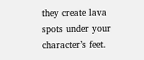they create lava spots under your character’s feet.